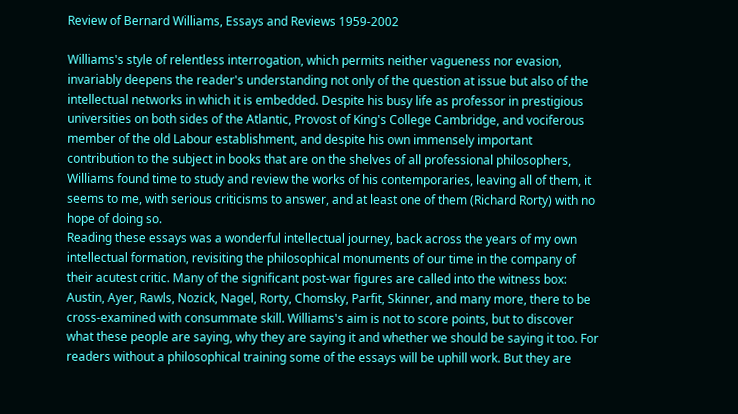Review of Bernard Williams, Essays and Reviews 1959-2002

Williams's style of relentless interrogation, which permits neither vagueness nor evasion, invariably deepens the reader's understanding not only of the question at issue but also of the intellectual networks in which it is embedded. Despite his busy life as professor in prestigious universities on both sides of the Atlantic, Provost of King's College Cambridge, and vociferous member of the old Labour establishment, and despite his own immensely important contribution to the subject in books that are on the shelves of all professional philosophers, Williams found time to study and review the works of his contemporaries, leaving all of them, it seems to me, with serious criticisms to answer, and at least one of them (Richard Rorty) with no hope of doing so.
Reading these essays was a wonderful intellectual journey, back across the years of my own intellectual formation, revisiting the philosophical monuments of our time in the company of their acutest critic. Many of the significant post-war figures are called into the witness box: Austin, Ayer, Rawls, Nozick, Nagel, Rorty, Chomsky, Parfit, Skinner, and many more, there to be cross-examined with consummate skill. Williams's aim is not to score points, but to discover what these people are saying, why they are saying it and whether we should be saying it too. For readers without a philosophical training some of the essays will be uphill work. But they are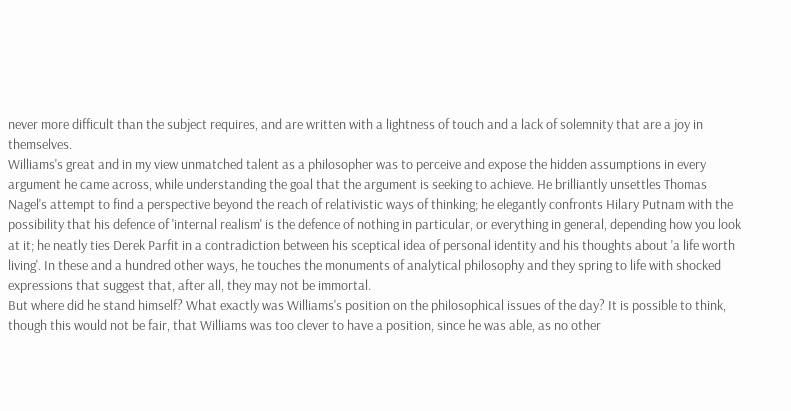never more difficult than the subject requires, and are written with a lightness of touch and a lack of solemnity that are a joy in themselves.
Williams's great and in my view unmatched talent as a philosopher was to perceive and expose the hidden assumptions in every argument he came across, while understanding the goal that the argument is seeking to achieve. He brilliantly unsettles Thomas Nagel's attempt to find a perspective beyond the reach of relativistic ways of thinking; he elegantly confronts Hilary Putnam with the possibility that his defence of 'internal realism' is the defence of nothing in particular, or everything in general, depending how you look at it; he neatly ties Derek Parfit in a contradiction between his sceptical idea of personal identity and his thoughts about 'a life worth living'. In these and a hundred other ways, he touches the monuments of analytical philosophy and they spring to life with shocked expressions that suggest that, after all, they may not be immortal.
But where did he stand himself? What exactly was Williams's position on the philosophical issues of the day? It is possible to think, though this would not be fair, that Williams was too clever to have a position, since he was able, as no other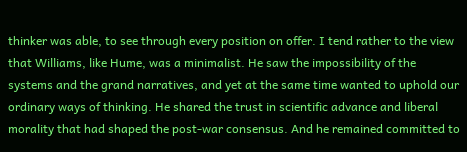thinker was able, to see through every position on offer. I tend rather to the view that Williams, like Hume, was a minimalist. He saw the impossibility of the systems and the grand narratives, and yet at the same time wanted to uphold our ordinary ways of thinking. He shared the trust in scientific advance and liberal morality that had shaped the post-war consensus. And he remained committed to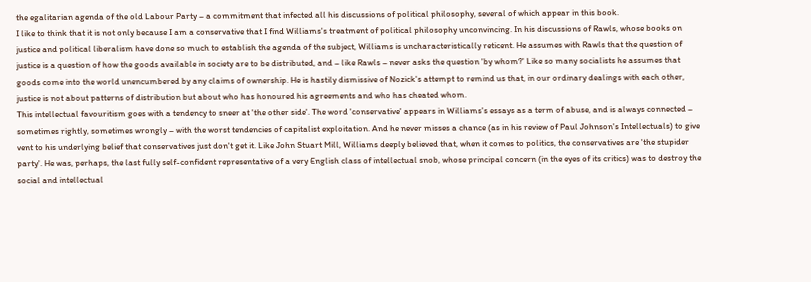the egalitarian agenda of the old Labour Party – a commitment that infected all his discussions of political philosophy, several of which appear in this book.
I like to think that it is not only because I am a conservative that I find Williams's treatment of political philosophy unconvincing. In his discussions of Rawls, whose books on justice and political liberalism have done so much to establish the agenda of the subject, Williams is uncharacteristically reticent. He assumes with Rawls that the question of justice is a question of how the goods available in society are to be distributed, and – like Rawls – never asks the question 'by whom?' Like so many socialists he assumes that goods come into the world unencumbered by any claims of ownership. He is hastily dismissive of Nozick's attempt to remind us that, in our ordinary dealings with each other, justice is not about patterns of distribution but about who has honoured his agreements and who has cheated whom.
This intellectual favouritism goes with a tendency to sneer at 'the other side'. The word 'conservative' appears in Williams's essays as a term of abuse, and is always connected – sometimes rightly, sometimes wrongly – with the worst tendencies of capitalist exploitation. And he never misses a chance (as in his review of Paul Johnson's Intellectuals) to give vent to his underlying belief that conservatives just don't get it. Like John Stuart Mill, Williams deeply believed that, when it comes to politics, the conservatives are 'the stupider party'. He was, perhaps, the last fully self-confident representative of a very English class of intellectual snob, whose principal concern (in the eyes of its critics) was to destroy the social and intellectual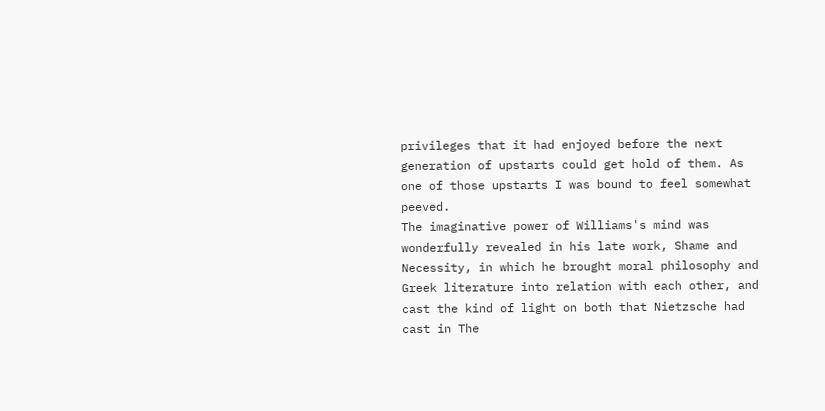privileges that it had enjoyed before the next generation of upstarts could get hold of them. As one of those upstarts I was bound to feel somewhat peeved.
The imaginative power of Williams's mind was wonderfully revealed in his late work, Shame and Necessity, in which he brought moral philosophy and Greek literature into relation with each other, and cast the kind of light on both that Nietzsche had cast in The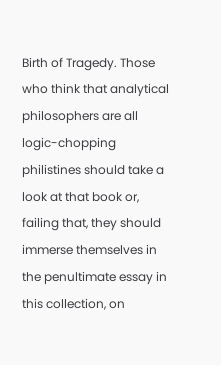Birth of Tragedy. Those who think that analytical philosophers are all logic-chopping philistines should take a look at that book or, failing that, they should immerse themselves in the penultimate essay in this collection, on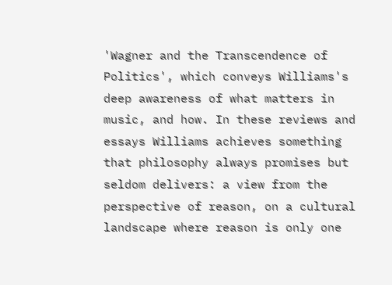'Wagner and the Transcendence of Politics', which conveys Williams's deep awareness of what matters in music, and how. In these reviews and essays Williams achieves something that philosophy always promises but seldom delivers: a view from the perspective of reason, on a cultural landscape where reason is only one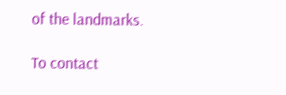of the landmarks.

To contact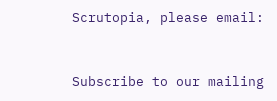Scrutopia, please email:


Subscribe to our mailing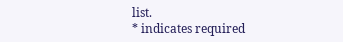list.
* indicates required